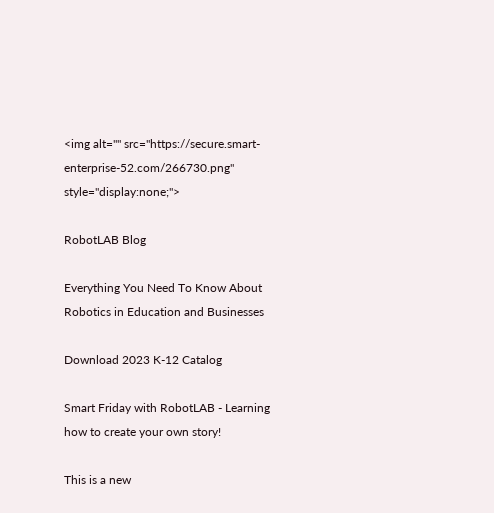<img alt="" src="https://secure.smart-enterprise-52.com/266730.png" style="display:none;">

RobotLAB Blog

Everything You Need To Know About Robotics in Education and Businesses

Download 2023 K-12 Catalog

Smart Friday with RobotLAB - Learning how to create your own story!

This is a new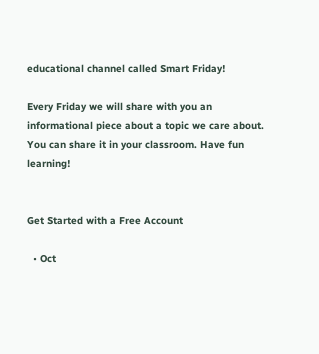educational channel called Smart Friday!

Every Friday we will share with you an informational piece about a topic we care about. You can share it in your classroom. Have fun learning!


Get Started with a Free Account

  • Oct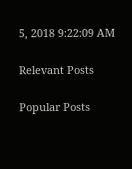5, 2018 9:22:09 AM

Relevant Posts

Popular Posts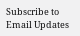Subscribe to Email Updates